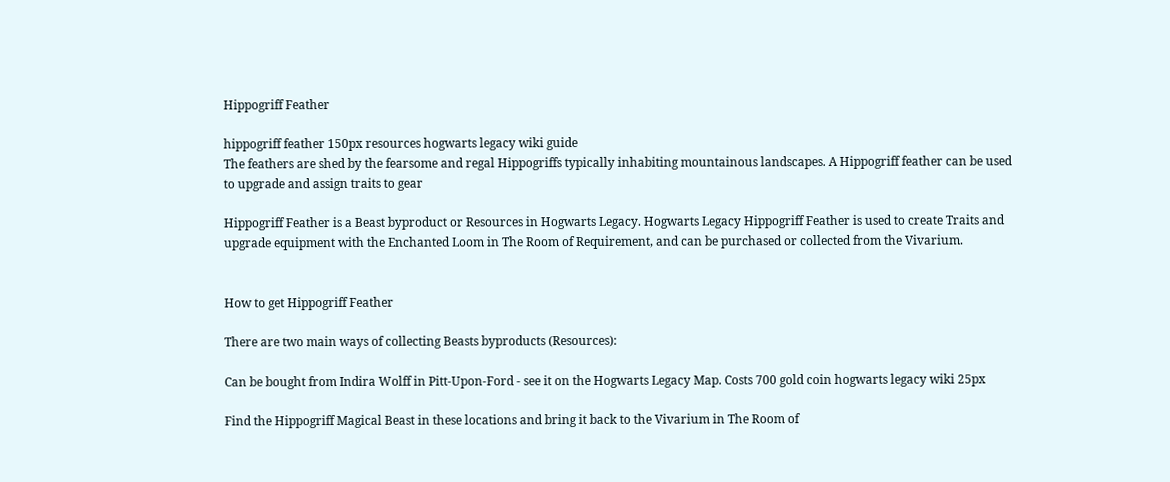Hippogriff Feather

hippogriff feather 150px resources hogwarts legacy wiki guide
The feathers are shed by the fearsome and regal Hippogriffs typically inhabiting mountainous landscapes. A Hippogriff feather can be used to upgrade and assign traits to gear

Hippogriff Feather is a Beast byproduct or Resources in Hogwarts Legacy. Hogwarts Legacy Hippogriff Feather is used to create Traits and upgrade equipment with the Enchanted Loom in The Room of Requirement, and can be purchased or collected from the Vivarium.


How to get Hippogriff Feather

There are two main ways of collecting Beasts byproducts (Resources):

Can be bought from Indira Wolff in Pitt-Upon-Ford - see it on the Hogwarts Legacy Map. Costs 700 gold coin hogwarts legacy wiki 25px

Find the Hippogriff Magical Beast in these locations and bring it back to the Vivarium in The Room of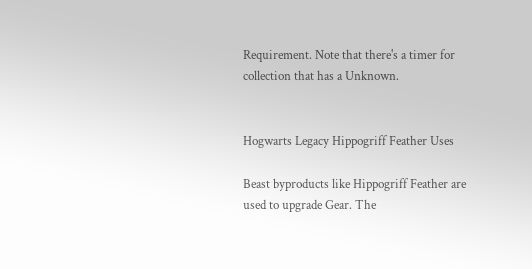Requirement. Note that there's a timer for collection that has a Unknown.


Hogwarts Legacy Hippogriff Feather Uses

Beast byproducts like Hippogriff Feather are used to upgrade Gear. The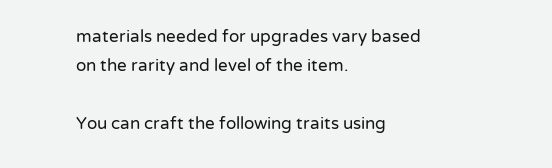materials needed for upgrades vary based on the rarity and level of the item.

You can craft the following traits using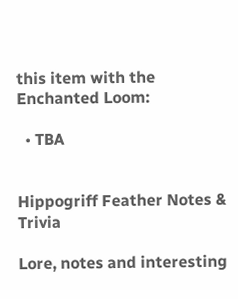this item with the Enchanted Loom:

  • TBA


Hippogriff Feather Notes & Trivia

Lore, notes and interesting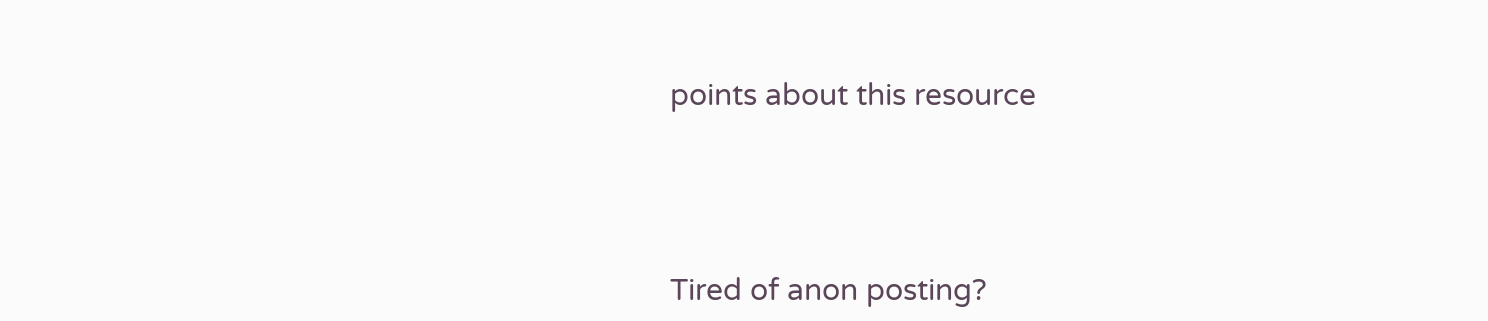points about this resource




Tired of anon posting?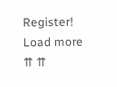Register!
Load more
⇈ ⇈